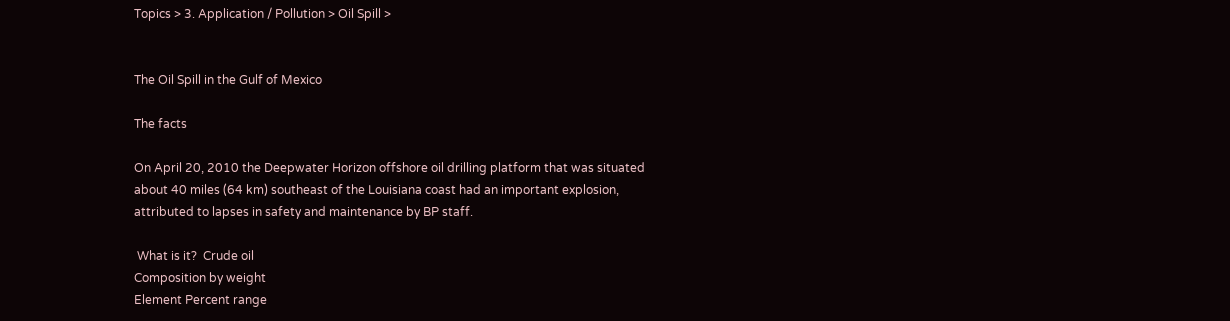Topics > 3. Application / Pollution > Oil Spill >


The Oil Spill in the Gulf of Mexico

The facts

On April 20, 2010 the Deepwater Horizon offshore oil drilling platform that was situated about 40 miles (64 km) southeast of the Louisiana coast had an important explosion, attributed to lapses in safety and maintenance by BP staff.

 What is it?  Crude oil
Composition by weight
Element Percent range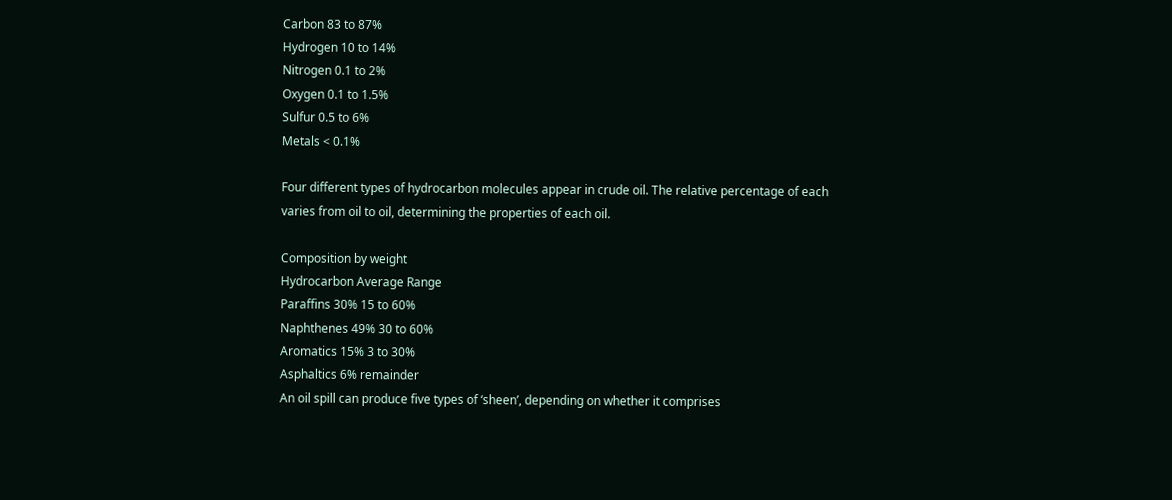Carbon 83 to 87%
Hydrogen 10 to 14%
Nitrogen 0.1 to 2%
Oxygen 0.1 to 1.5%
Sulfur 0.5 to 6%
Metals < 0.1%

Four different types of hydrocarbon molecules appear in crude oil. The relative percentage of each varies from oil to oil, determining the properties of each oil.

Composition by weight
Hydrocarbon Average Range
Paraffins 30% 15 to 60%
Naphthenes 49% 30 to 60%
Aromatics 15% 3 to 30%
Asphaltics 6% remainder
An oil spill can produce five types of ‘sheen’, depending on whether it comprises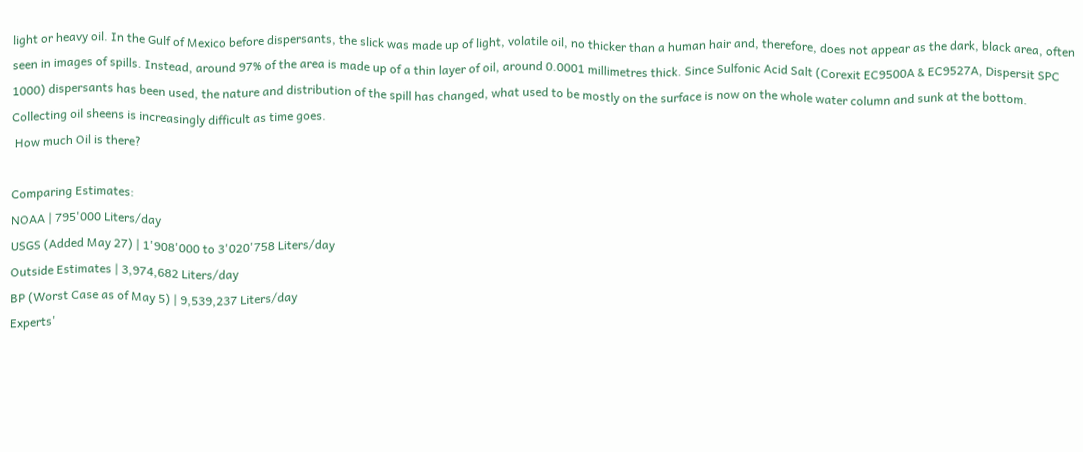light or heavy oil. In the Gulf of Mexico before dispersants, the slick was made up of light, volatile oil, no thicker than a human hair and, therefore, does not appear as the dark, black area, often seen in images of spills. Instead, around 97% of the area is made up of a thin layer of oil, around 0.0001 millimetres thick. Since Sulfonic Acid Salt (Corexit EC9500A & EC9527A, Dispersit SPC 1000) dispersants has been used, the nature and distribution of the spill has changed, what used to be mostly on the surface is now on the whole water column and sunk at the bottom. Collecting oil sheens is increasingly difficult as time goes.
 How much Oil is there?

Comparing Estimates:
NOAA | 795'000 Liters/day
USGS (Added May 27) | 1'908'000 to 3'020'758 Liters/day
Outside Estimates | 3,974,682 Liters/day
BP (Worst Case as of May 5) | 9,539,237 Liters/day
Experts'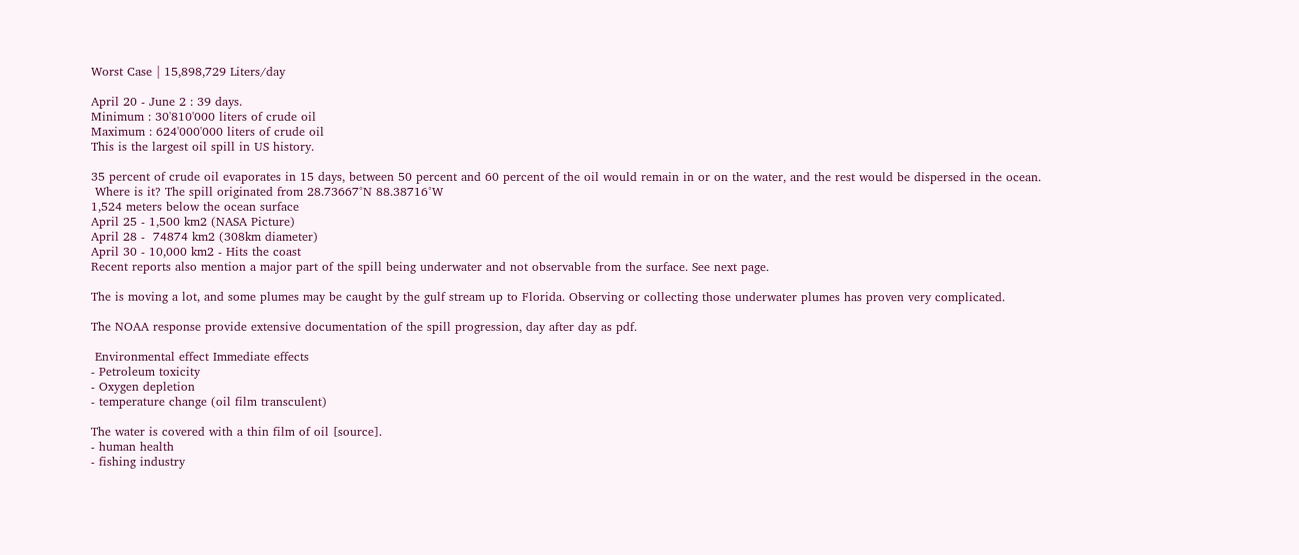Worst Case | 15,898,729 Liters/day

April 20 - June 2 : 39 days.
Minimum : 30'810'000 liters of crude oil
Maximum : 624'000'000 liters of crude oil
This is the largest oil spill in US history.

35 percent of crude oil evaporates in 15 days, between 50 percent and 60 percent of the oil would remain in or on the water, and the rest would be dispersed in the ocean.
 Where is it? The spill originated from 28.73667°N 88.38716°W
1,524 meters below the ocean surface
April 25 - 1,500 km2 (NASA Picture)
April 28 -  74874 km2 (308km diameter)
April 30 - 10,000 km2 - Hits the coast
Recent reports also mention a major part of the spill being underwater and not observable from the surface. See next page.

The is moving a lot, and some plumes may be caught by the gulf stream up to Florida. Observing or collecting those underwater plumes has proven very complicated.

The NOAA response provide extensive documentation of the spill progression, day after day as pdf.

 Environmental effect Immediate effects
- Petroleum toxicity
- Oxygen depletion
- temperature change (oil film transculent)

The water is covered with a thin film of oil [source].
- human health
- fishing industry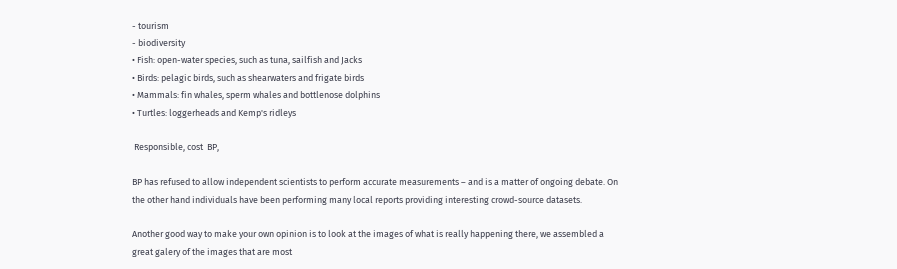- tourism
- biodiversity
• Fish: open-water species, such as tuna, sailfish and Jacks
• Birds: pelagic birds, such as shearwaters and frigate birds
• Mammals: fin whales, sperm whales and bottlenose dolphins
• Turtles: loggerheads and Kemp's ridleys

 Responsible, cost  BP,

BP has refused to allow independent scientists to perform accurate measurements – and is a matter of ongoing debate. On the other hand individuals have been performing many local reports providing interesting crowd-source datasets.

Another good way to make your own opinion is to look at the images of what is really happening there, we assembled a great galery of the images that are most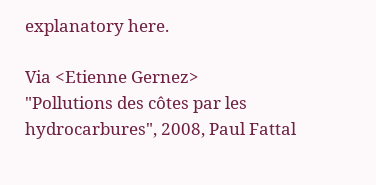explanatory here.

Via <Etienne Gernez>
"Pollutions des côtes par les hydrocarbures", 2008, Paul Fattal